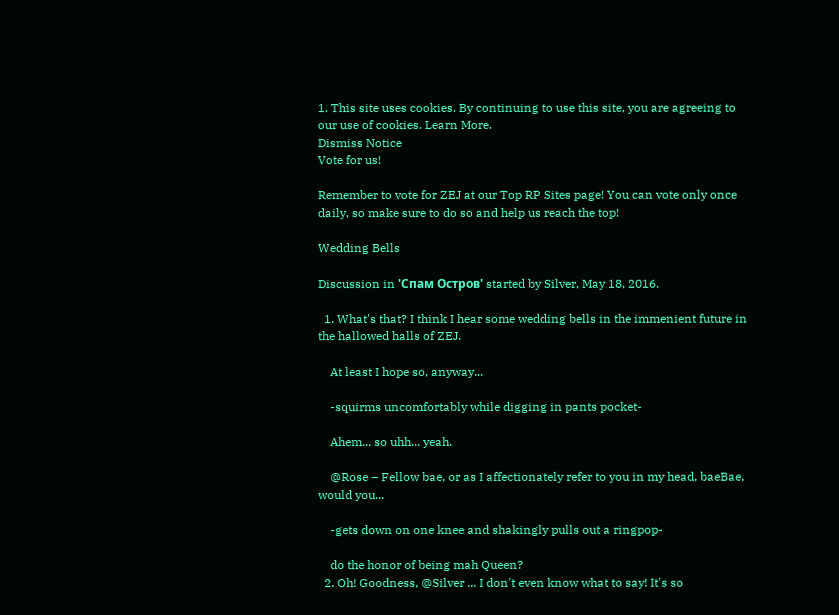1. This site uses cookies. By continuing to use this site, you are agreeing to our use of cookies. Learn More.
Dismiss Notice
Vote for us!

Remember to vote for ZEJ at our Top RP Sites page! You can vote only once daily, so make sure to do so and help us reach the top!

Wedding Bells

Discussion in 'Спам Oстров' started by Silver, May 18, 2016.

  1. What's that? I think I hear some wedding bells in the immenient future in the hallowed halls of ZEJ.

    At least I hope so, anyway...

    -squirms uncomfortably while digging in pants pocket-

    Ahem... so uhh... yeah.

    @Rose – Fellow bae, or as I affectionately refer to you in my head, baeBae, would you...

    -gets down on one knee and shakingly pulls out a ringpop-

    do the honor of being mah Queen?
  2. Oh! Goodness, @Silver ... I don't even know what to say! It's so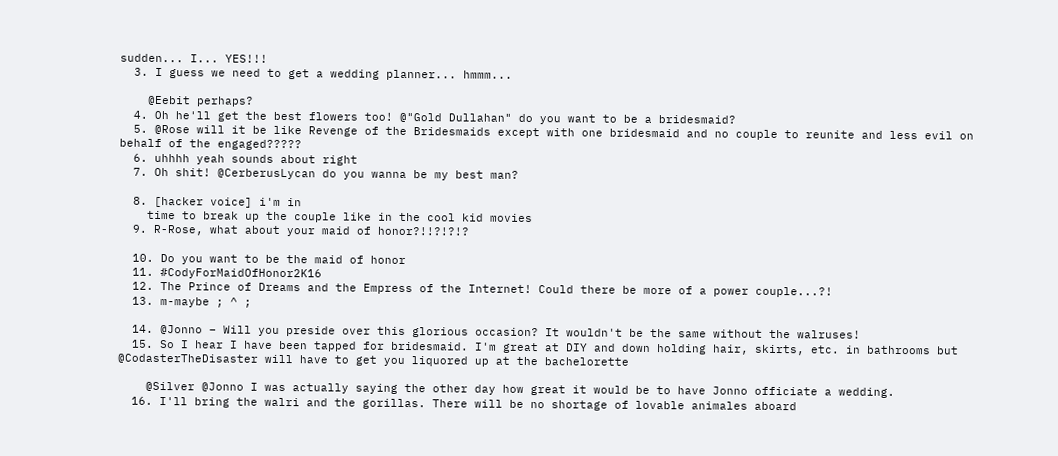sudden... I... YES!!!
  3. I guess we need to get a wedding planner... hmmm...

    @Eebit perhaps?
  4. Oh he'll get the best flowers too! @"Gold Dullahan" do you want to be a bridesmaid?
  5. @Rose will it be like Revenge of the Bridesmaids except with one bridesmaid and no couple to reunite and less evil on behalf of the engaged?????
  6. uhhhh yeah sounds about right
  7. Oh shit! @CerberusLycan do you wanna be my best man?

  8. [hacker voice] i'm in
    time to break up the couple like in the cool kid movies
  9. R-Rose, what about your maid of honor?!!?!?!?

  10. Do you want to be the maid of honor
  11. #CodyForMaidOfHonor2K16
  12. The Prince of Dreams and the Empress of the Internet! Could there be more of a power couple...?!
  13. m-maybe ; ^ ;

  14. @Jonno – Will you preside over this glorious occasion? It wouldn't be the same without the walruses!
  15. So I hear I have been tapped for bridesmaid. I'm great at DIY and down holding hair, skirts, etc. in bathrooms but @CodasterTheDisaster will have to get you liquored up at the bachelorette

    @Silver @Jonno I was actually saying the other day how great it would be to have Jonno officiate a wedding.
  16. I'll bring the walri and the gorillas. There will be no shortage of lovable animales aboard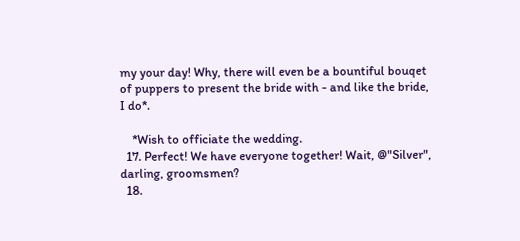my your day! Why, there will even be a bountiful bouqet of puppers to present the bride with - and like the bride, I do*.

    *Wish to officiate the wedding.
  17. Perfect! We have everyone together! Wait, @"Silver", darling, groomsmen?
  18.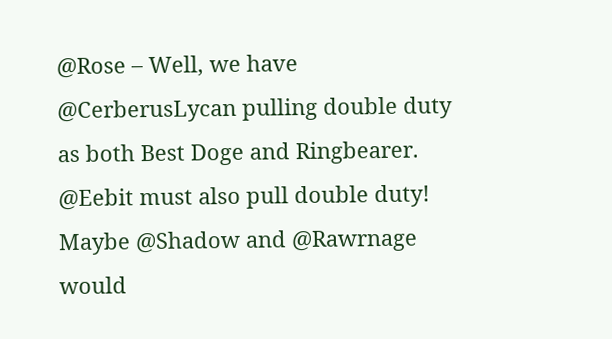@Rose – Well, we have @CerberusLycan pulling double duty as both Best Doge and Ringbearer. @Eebit must also pull double duty! Maybe @Shadow and @Rawrnage would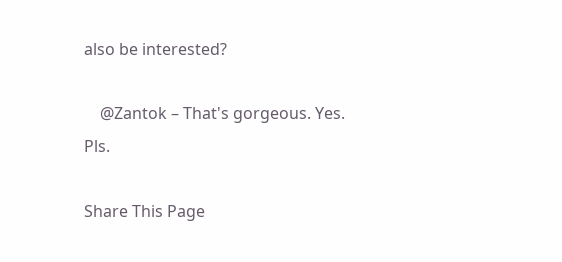also be interested?

    @Zantok – That's gorgeous. Yes. Pls.

Share This Page